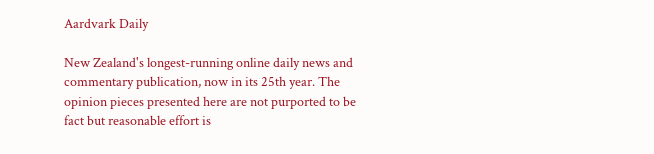Aardvark Daily

New Zealand's longest-running online daily news and commentary publication, now in its 25th year. The opinion pieces presented here are not purported to be fact but reasonable effort is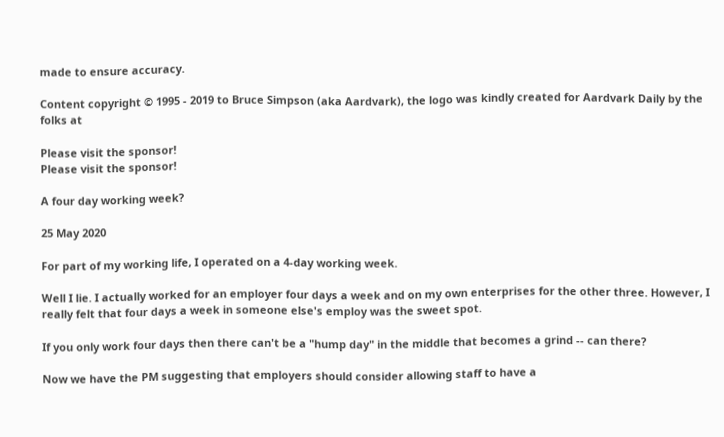made to ensure accuracy.

Content copyright © 1995 - 2019 to Bruce Simpson (aka Aardvark), the logo was kindly created for Aardvark Daily by the folks at

Please visit the sponsor!
Please visit the sponsor!

A four day working week?

25 May 2020

For part of my working life, I operated on a 4-day working week.

Well I lie. I actually worked for an employer four days a week and on my own enterprises for the other three. However, I really felt that four days a week in someone else's employ was the sweet spot.

If you only work four days then there can't be a "hump day" in the middle that becomes a grind -- can there?

Now we have the PM suggesting that employers should consider allowing staff to have a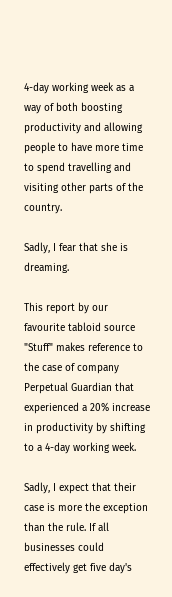4-day working week as a way of both boosting productivity and allowing people to have more time to spend travelling and visiting other parts of the country.

Sadly, I fear that she is dreaming.

This report by our favourite tabloid source "Stuff" makes reference to the case of company Perpetual Guardian that experienced a 20% increase in productivity by shifting to a 4-day working week.

Sadly, I expect that their case is more the exception than the rule. If all businesses could effectively get five day's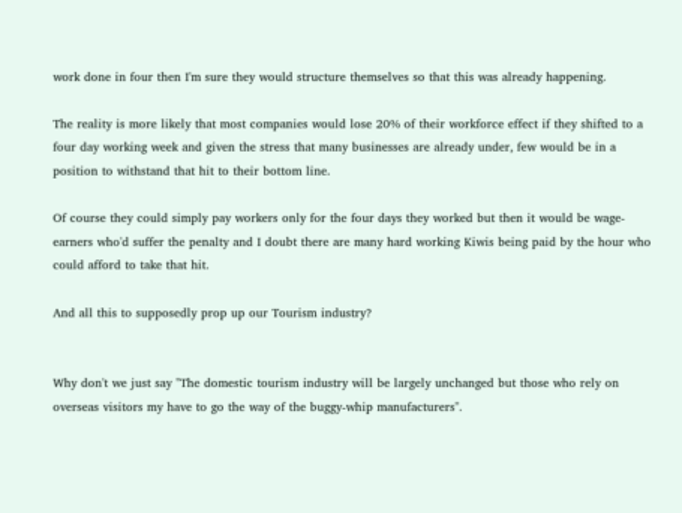work done in four then I'm sure they would structure themselves so that this was already happening.

The reality is more likely that most companies would lose 20% of their workforce effect if they shifted to a four day working week and given the stress that many businesses are already under, few would be in a position to withstand that hit to their bottom line.

Of course they could simply pay workers only for the four days they worked but then it would be wage-earners who'd suffer the penalty and I doubt there are many hard working Kiwis being paid by the hour who could afford to take that hit.

And all this to supposedly prop up our Tourism industry?


Why don't we just say "The domestic tourism industry will be largely unchanged but those who rely on overseas visitors my have to go the way of the buggy-whip manufacturers".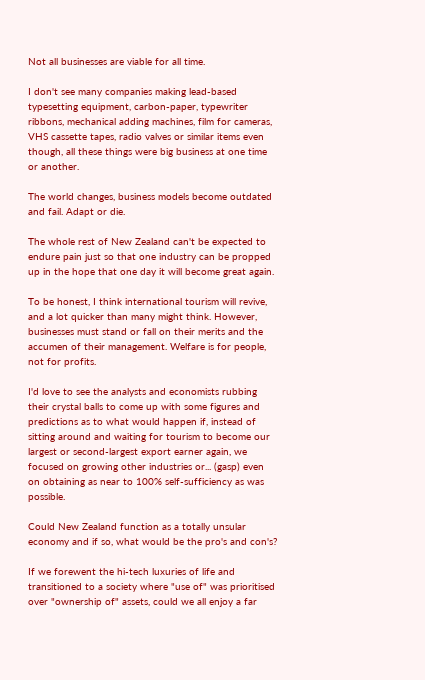Not all businesses are viable for all time.

I don't see many companies making lead-based typesetting equipment, carbon-paper, typewriter ribbons, mechanical adding machines, film for cameras, VHS cassette tapes, radio valves or similar items even though, all these things were big business at one time or another.

The world changes, business models become outdated and fail. Adapt or die.

The whole rest of New Zealand can't be expected to endure pain just so that one industry can be propped up in the hope that one day it will become great again.

To be honest, I think international tourism will revive, and a lot quicker than many might think. However, businesses must stand or fall on their merits and the accumen of their management. Welfare is for people, not for profits.

I'd love to see the analysts and economists rubbing their crystal balls to come up with some figures and predictions as to what would happen if, instead of sitting around and waiting for tourism to become our largest or second-largest export earner again, we focused on growing other industries or... (gasp) even on obtaining as near to 100% self-sufficiency as was possible.

Could New Zealand function as a totally unsular economy and if so, what would be the pro's and con's?

If we forewent the hi-tech luxuries of life and transitioned to a society where "use of" was prioritised over "ownership of" assets, could we all enjoy a far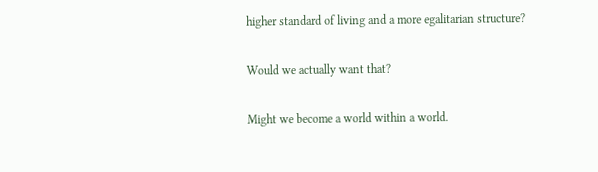higher standard of living and a more egalitarian structure?

Would we actually want that?

Might we become a world within a world.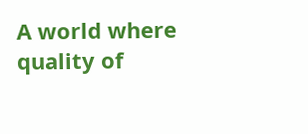A world where quality of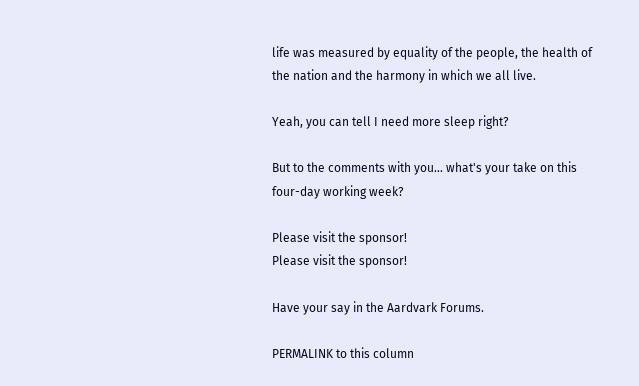life was measured by equality of the people, the health of the nation and the harmony in which we all live.

Yeah, you can tell I need more sleep right?

But to the comments with you... what's your take on this four-day working week?

Please visit the sponsor!
Please visit the sponsor!

Have your say in the Aardvark Forums.

PERMALINK to this column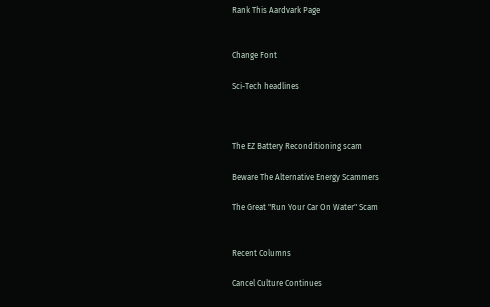Rank This Aardvark Page


Change Font

Sci-Tech headlines



The EZ Battery Reconditioning scam

Beware The Alternative Energy Scammers

The Great "Run Your Car On Water" Scam


Recent Columns

Cancel Culture Continues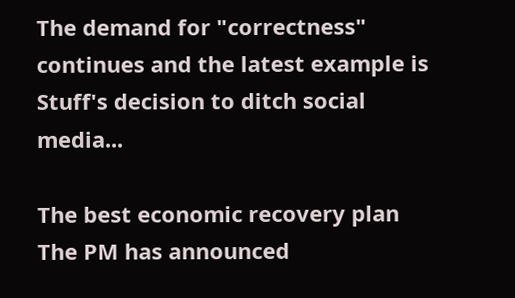The demand for "correctness" continues and the latest example is Stuff's decision to ditch social media...

The best economic recovery plan
The PM has announced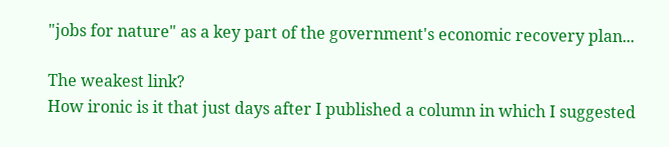"jobs for nature" as a key part of the government's economic recovery plan...

The weakest link?
How ironic is it that just days after I published a column in which I suggested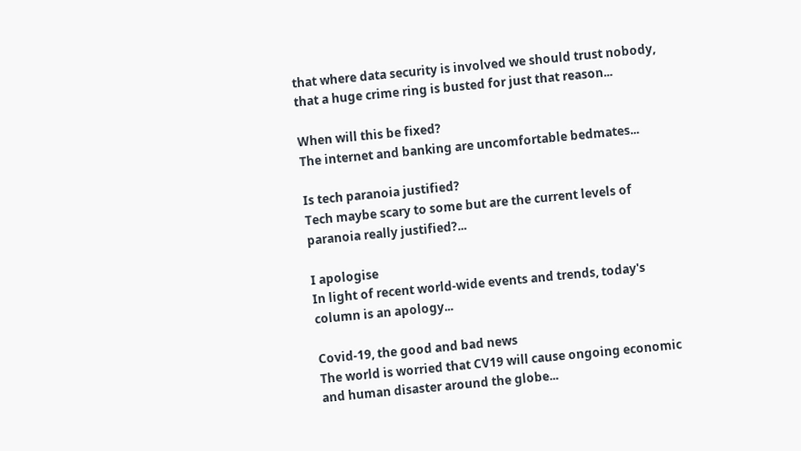that where data security is involved we should trust nobody, that a huge crime ring is busted for just that reason...

When will this be fixed?
The internet and banking are uncomfortable bedmates...

Is tech paranoia justified?
Tech maybe scary to some but are the current levels of paranoia really justified?...

I apologise
In light of recent world-wide events and trends, today's column is an apology...

Covid-19, the good and bad news
The world is worried that CV19 will cause ongoing economic and human disaster around the globe...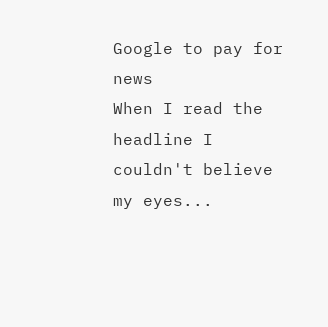Google to pay for news
When I read the headline I couldn't believe my eyes...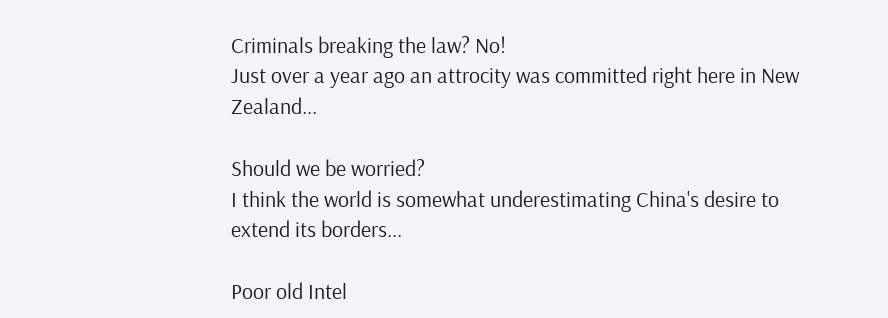Criminals breaking the law? No!
Just over a year ago an attrocity was committed right here in New Zealand...

Should we be worried?
I think the world is somewhat underestimating China's desire to extend its borders...

Poor old Intel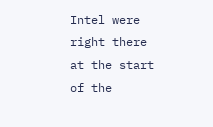Intel were right there at the start of the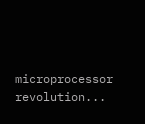microprocessor revolution...